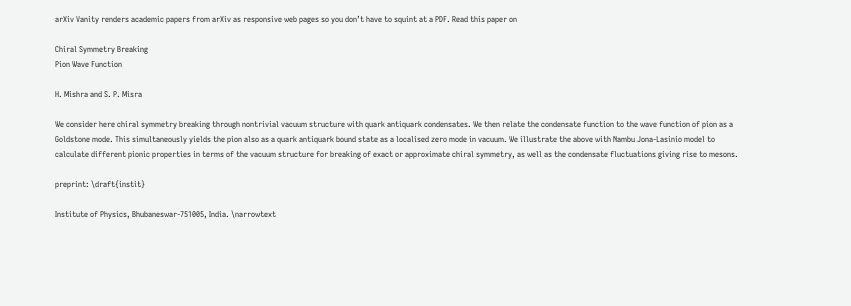arXiv Vanity renders academic papers from arXiv as responsive web pages so you don’t have to squint at a PDF. Read this paper on

Chiral Symmetry Breaking
Pion Wave Function

H. Mishra and S. P. Misra

We consider here chiral symmetry breaking through nontrivial vacuum structure with quark antiquark condensates. We then relate the condensate function to the wave function of pion as a Goldstone mode. This simultaneously yields the pion also as a quark antiquark bound state as a localised zero mode in vacuum. We illustrate the above with Nambu Jona-Lasinio model to calculate different pionic properties in terms of the vacuum structure for breaking of exact or approximate chiral symmetry, as well as the condensate fluctuations giving rise to mesons.

preprint: \draft{instit}

Institute of Physics, Bhubaneswar-751005, India. \narrowtext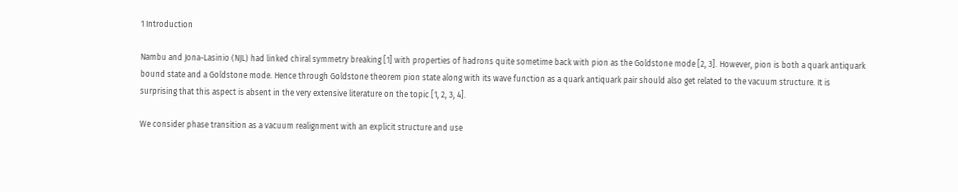1 Introduction

Nambu and Jona-Lasinio (NJL) had linked chiral symmetry breaking [1] with properties of hadrons quite sometime back with pion as the Goldstone mode [2, 3]. However, pion is both a quark antiquark bound state and a Goldstone mode. Hence through Goldstone theorem pion state along with its wave function as a quark antiquark pair should also get related to the vacuum structure. It is surprising that this aspect is absent in the very extensive literature on the topic [1, 2, 3, 4].

We consider phase transition as a vacuum realignment with an explicit structure and use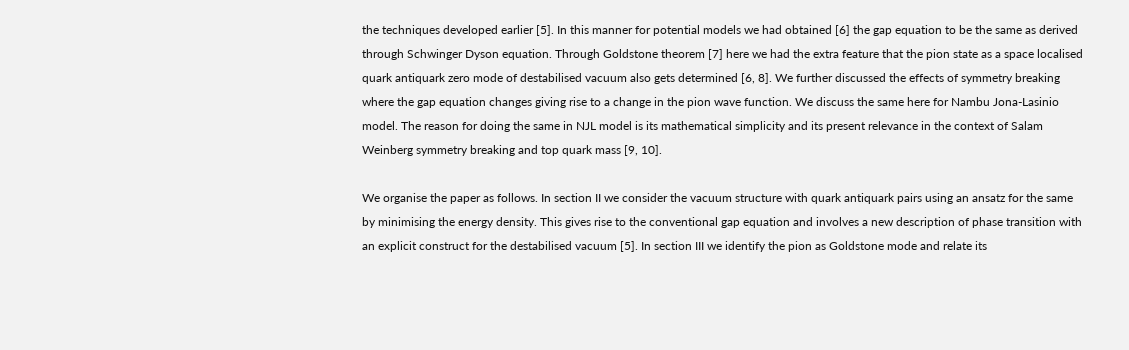the techniques developed earlier [5]. In this manner for potential models we had obtained [6] the gap equation to be the same as derived through Schwinger Dyson equation. Through Goldstone theorem [7] here we had the extra feature that the pion state as a space localised quark antiquark zero mode of destabilised vacuum also gets determined [6, 8]. We further discussed the effects of symmetry breaking where the gap equation changes giving rise to a change in the pion wave function. We discuss the same here for Nambu Jona-Lasinio model. The reason for doing the same in NJL model is its mathematical simplicity and its present relevance in the context of Salam Weinberg symmetry breaking and top quark mass [9, 10].

We organise the paper as follows. In section II we consider the vacuum structure with quark antiquark pairs using an ansatz for the same by minimising the energy density. This gives rise to the conventional gap equation and involves a new description of phase transition with an explicit construct for the destabilised vacuum [5]. In section III we identify the pion as Goldstone mode and relate its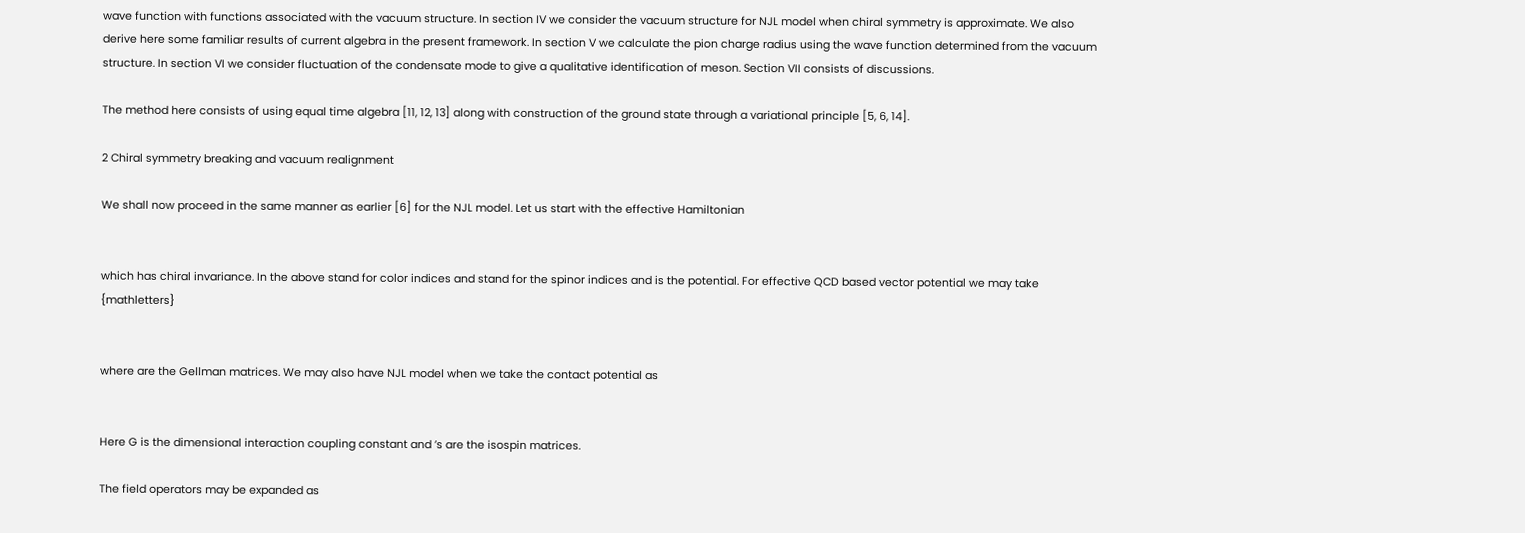wave function with functions associated with the vacuum structure. In section IV we consider the vacuum structure for NJL model when chiral symmetry is approximate. We also derive here some familiar results of current algebra in the present framework. In section V we calculate the pion charge radius using the wave function determined from the vacuum structure. In section VI we consider fluctuation of the condensate mode to give a qualitative identification of meson. Section VII consists of discussions.

The method here consists of using equal time algebra [11, 12, 13] along with construction of the ground state through a variational principle [5, 6, 14].

2 Chiral symmetry breaking and vacuum realignment

We shall now proceed in the same manner as earlier [6] for the NJL model. Let us start with the effective Hamiltonian


which has chiral invariance. In the above stand for color indices and stand for the spinor indices and is the potential. For effective QCD based vector potential we may take {mathletters}


where are the Gellman matrices. We may also have NJL model when we take the contact potential as


Here G is the dimensional interaction coupling constant and ’s are the isospin matrices.

The field operators may be expanded as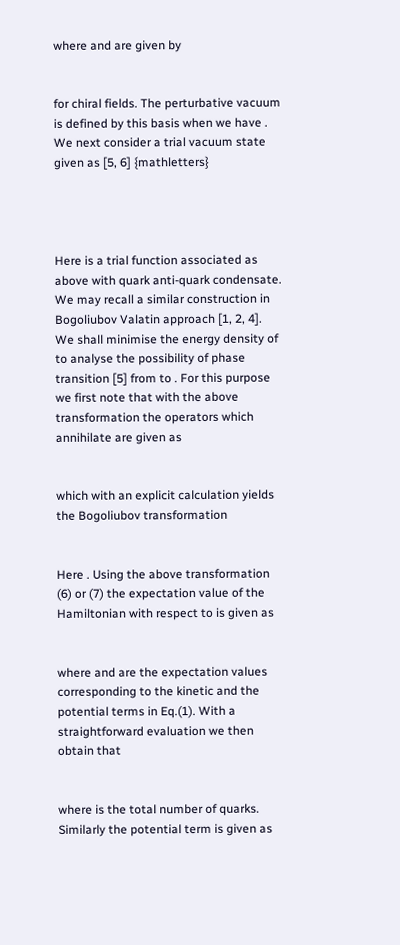where and are given by


for chiral fields. The perturbative vacuum is defined by this basis when we have . We next consider a trial vacuum state given as [5, 6] {mathletters}




Here is a trial function associated as above with quark anti-quark condensate. We may recall a similar construction in Bogoliubov Valatin approach [1, 2, 4]. We shall minimise the energy density of to analyse the possibility of phase transition [5] from to . For this purpose we first note that with the above transformation the operators which annihilate are given as


which with an explicit calculation yields the Bogoliubov transformation


Here . Using the above transformation (6) or (7) the expectation value of the Hamiltonian with respect to is given as


where and are the expectation values corresponding to the kinetic and the potential terms in Eq.(1). With a straightforward evaluation we then obtain that


where is the total number of quarks. Similarly the potential term is given as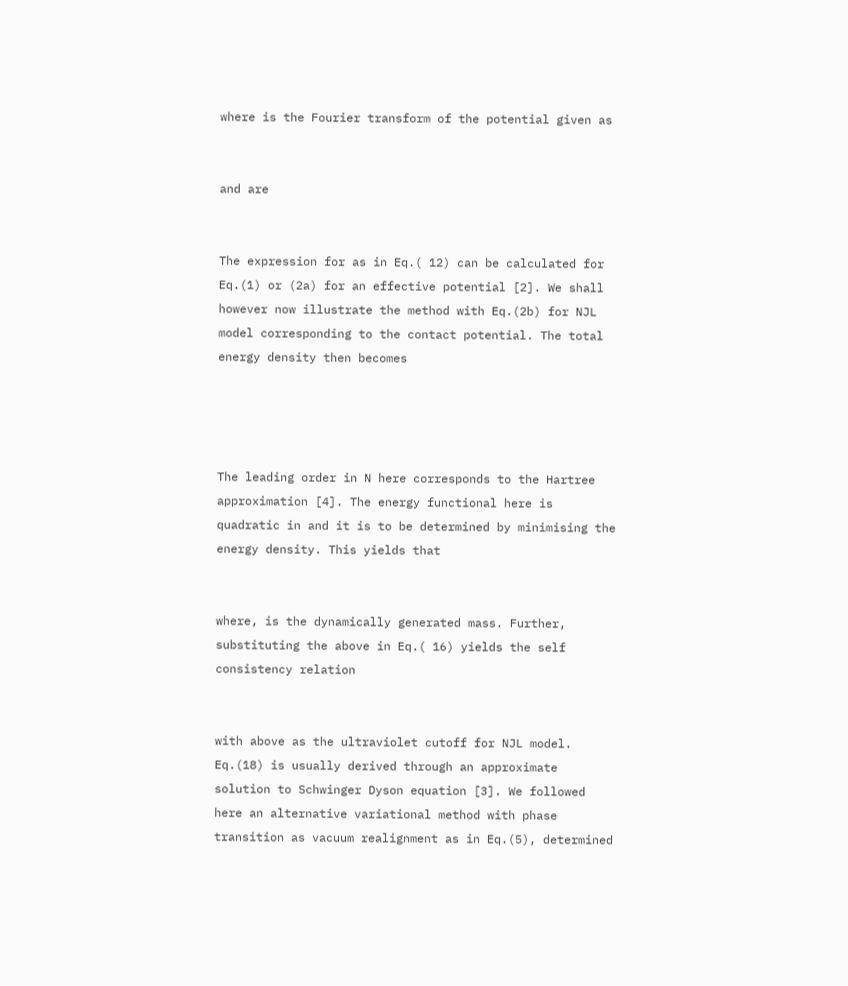where is the Fourier transform of the potential given as


and are


The expression for as in Eq.( 12) can be calculated for Eq.(1) or (2a) for an effective potential [2]. We shall however now illustrate the method with Eq.(2b) for NJL model corresponding to the contact potential. The total energy density then becomes




The leading order in N here corresponds to the Hartree approximation [4]. The energy functional here is quadratic in and it is to be determined by minimising the energy density. This yields that


where, is the dynamically generated mass. Further, substituting the above in Eq.( 16) yields the self consistency relation


with above as the ultraviolet cutoff for NJL model. Eq.(18) is usually derived through an approximate solution to Schwinger Dyson equation [3]. We followed here an alternative variational method with phase transition as vacuum realignment as in Eq.(5), determined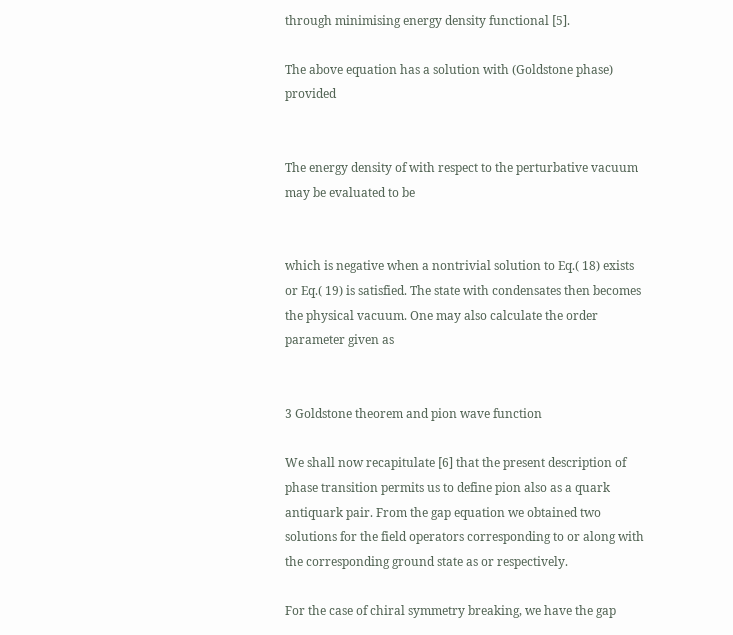through minimising energy density functional [5].

The above equation has a solution with (Goldstone phase) provided


The energy density of with respect to the perturbative vacuum may be evaluated to be


which is negative when a nontrivial solution to Eq.( 18) exists or Eq.( 19) is satisfied. The state with condensates then becomes the physical vacuum. One may also calculate the order parameter given as


3 Goldstone theorem and pion wave function

We shall now recapitulate [6] that the present description of phase transition permits us to define pion also as a quark antiquark pair. From the gap equation we obtained two solutions for the field operators corresponding to or along with the corresponding ground state as or respectively.

For the case of chiral symmetry breaking, we have the gap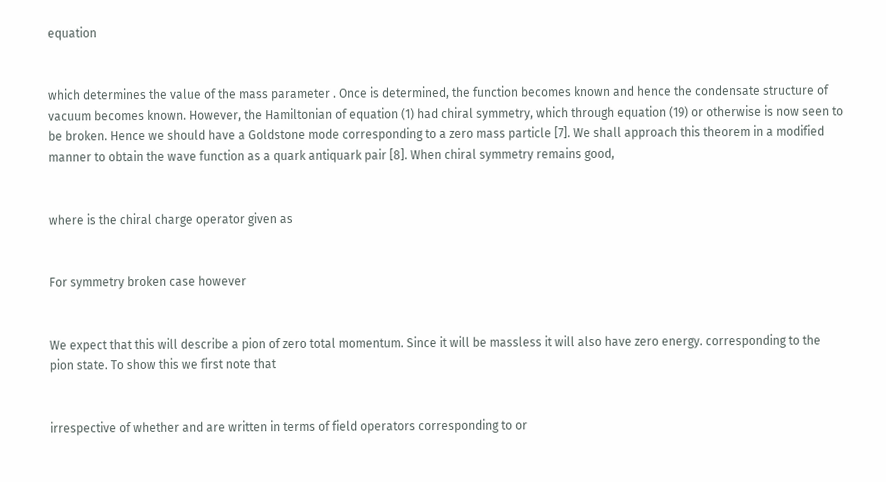equation


which determines the value of the mass parameter . Once is determined, the function becomes known and hence the condensate structure of vacuum becomes known. However, the Hamiltonian of equation (1) had chiral symmetry, which through equation (19) or otherwise is now seen to be broken. Hence we should have a Goldstone mode corresponding to a zero mass particle [7]. We shall approach this theorem in a modified manner to obtain the wave function as a quark antiquark pair [8]. When chiral symmetry remains good,


where is the chiral charge operator given as


For symmetry broken case however


We expect that this will describe a pion of zero total momentum. Since it will be massless it will also have zero energy. corresponding to the pion state. To show this we first note that


irrespective of whether and are written in terms of field operators corresponding to or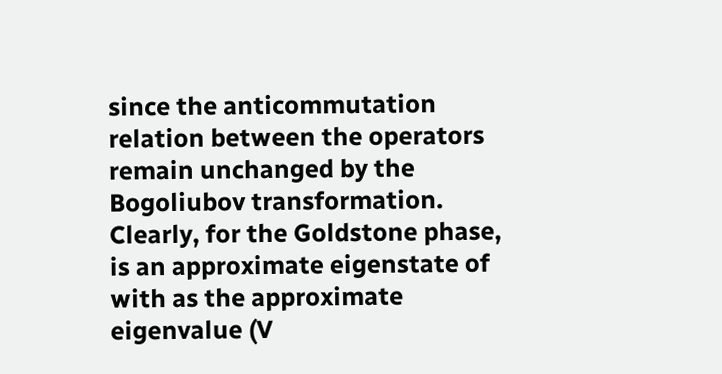since the anticommutation relation between the operators remain unchanged by the Bogoliubov transformation. Clearly, for the Goldstone phase, is an approximate eigenstate of with as the approximate eigenvalue (V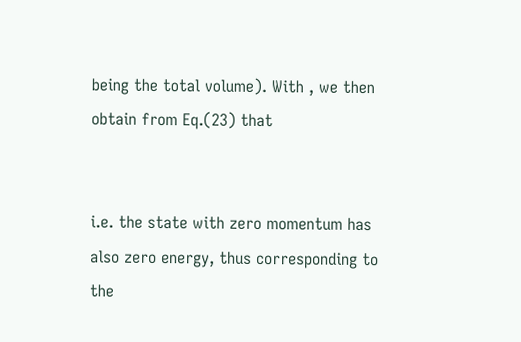being the total volume). With , we then obtain from Eq.(23) that


i.e. the state with zero momentum has also zero energy, thus corresponding to the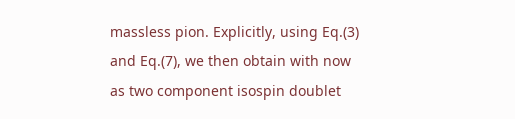massless pion. Explicitly, using Eq.(3) and Eq.(7), we then obtain with now as two component isospin doublet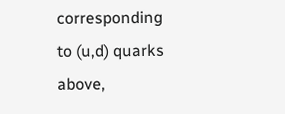corresponding to (u,d) quarks above,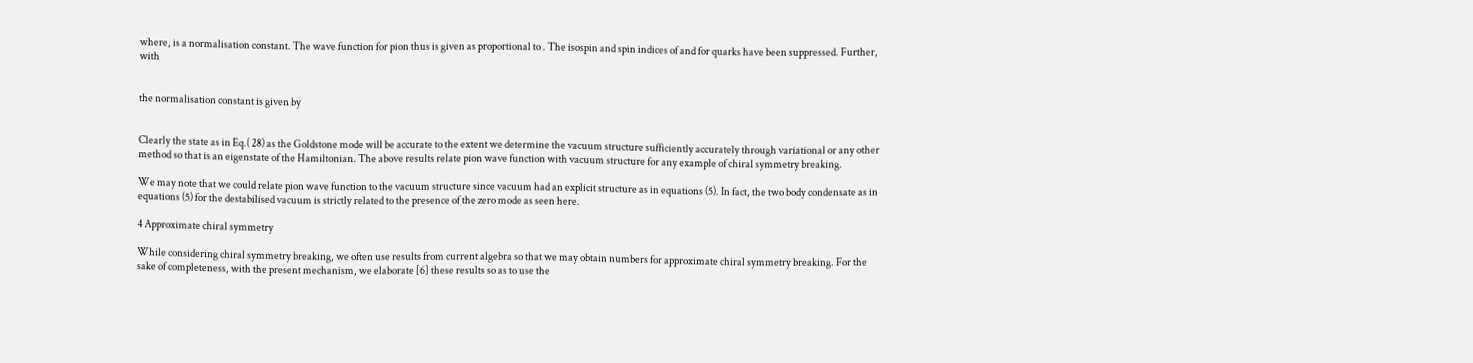where, is a normalisation constant. The wave function for pion thus is given as proportional to . The isospin and spin indices of and for quarks have been suppressed. Further, with


the normalisation constant is given by


Clearly the state as in Eq.( 28) as the Goldstone mode will be accurate to the extent we determine the vacuum structure sufficiently accurately through variational or any other method so that is an eigenstate of the Hamiltonian. The above results relate pion wave function with vacuum structure for any example of chiral symmetry breaking.

We may note that we could relate pion wave function to the vacuum structure since vacuum had an explicit structure as in equations (5). In fact, the two body condensate as in equations (5) for the destabilised vacuum is strictly related to the presence of the zero mode as seen here.

4 Approximate chiral symmetry

While considering chiral symmetry breaking, we often use results from current algebra so that we may obtain numbers for approximate chiral symmetry breaking. For the sake of completeness, with the present mechanism, we elaborate [6] these results so as to use the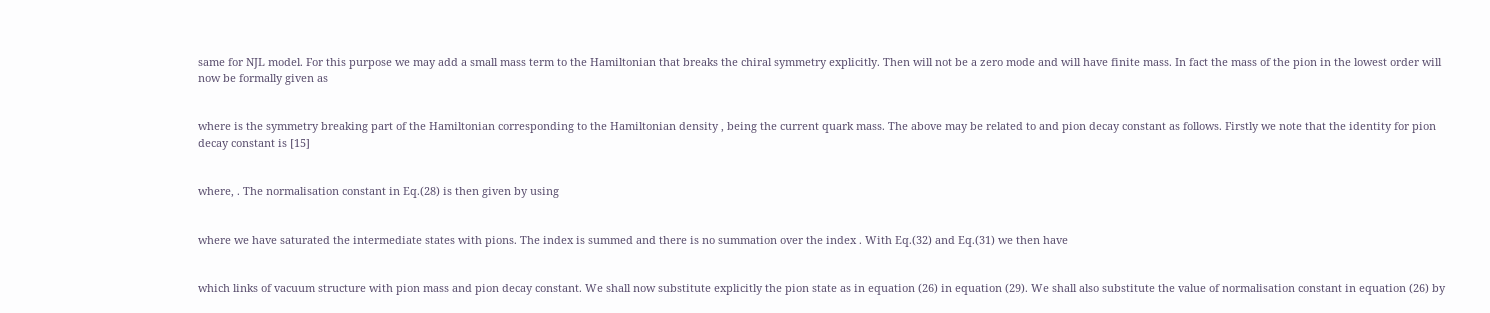same for NJL model. For this purpose we may add a small mass term to the Hamiltonian that breaks the chiral symmetry explicitly. Then will not be a zero mode and will have finite mass. In fact the mass of the pion in the lowest order will now be formally given as


where is the symmetry breaking part of the Hamiltonian corresponding to the Hamiltonian density , being the current quark mass. The above may be related to and pion decay constant as follows. Firstly we note that the identity for pion decay constant is [15]


where, . The normalisation constant in Eq.(28) is then given by using


where we have saturated the intermediate states with pions. The index is summed and there is no summation over the index . With Eq.(32) and Eq.(31) we then have


which links of vacuum structure with pion mass and pion decay constant. We shall now substitute explicitly the pion state as in equation (26) in equation (29). We shall also substitute the value of normalisation constant in equation (26) by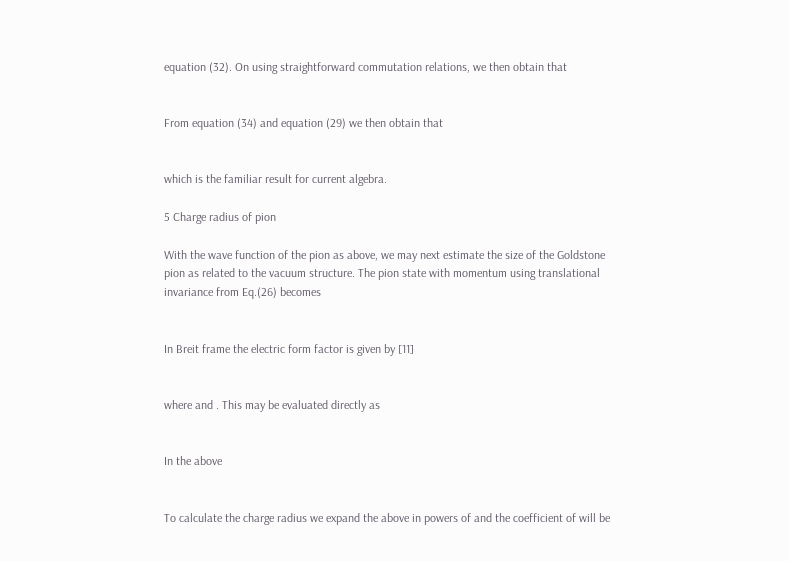equation (32). On using straightforward commutation relations, we then obtain that


From equation (34) and equation (29) we then obtain that


which is the familiar result for current algebra.

5 Charge radius of pion

With the wave function of the pion as above, we may next estimate the size of the Goldstone pion as related to the vacuum structure. The pion state with momentum using translational invariance from Eq.(26) becomes


In Breit frame the electric form factor is given by [11]


where and . This may be evaluated directly as


In the above


To calculate the charge radius we expand the above in powers of and the coefficient of will be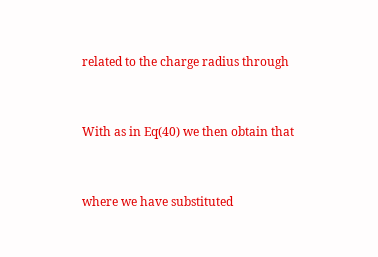related to the charge radius through


With as in Eq(40) we then obtain that


where we have substituted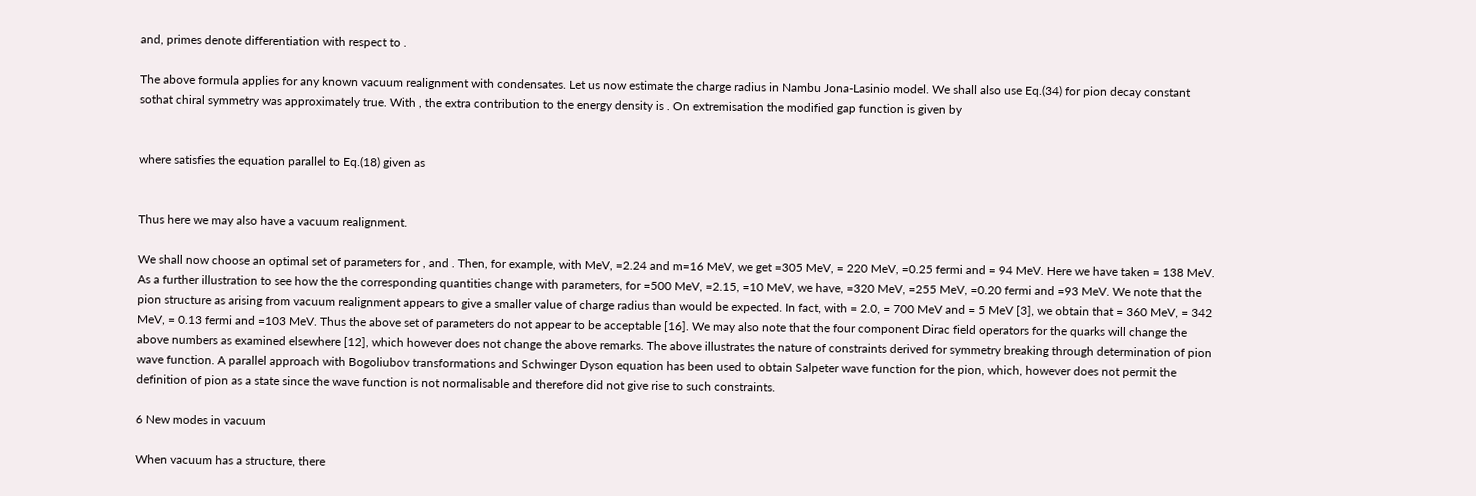and, primes denote differentiation with respect to .

The above formula applies for any known vacuum realignment with condensates. Let us now estimate the charge radius in Nambu Jona-Lasinio model. We shall also use Eq.(34) for pion decay constant sothat chiral symmetry was approximately true. With , the extra contribution to the energy density is . On extremisation the modified gap function is given by


where satisfies the equation parallel to Eq.(18) given as


Thus here we may also have a vacuum realignment.

We shall now choose an optimal set of parameters for , and . Then, for example, with MeV, =2.24 and m=16 MeV, we get =305 MeV, = 220 MeV, =0.25 fermi and = 94 MeV. Here we have taken = 138 MeV. As a further illustration to see how the the corresponding quantities change with parameters, for =500 MeV, =2.15, =10 MeV, we have, =320 MeV, =255 MeV, =0.20 fermi and =93 MeV. We note that the pion structure as arising from vacuum realignment appears to give a smaller value of charge radius than would be expected. In fact, with = 2.0, = 700 MeV and = 5 MeV [3], we obtain that = 360 MeV, = 342 MeV, = 0.13 fermi and =103 MeV. Thus the above set of parameters do not appear to be acceptable [16]. We may also note that the four component Dirac field operators for the quarks will change the above numbers as examined elsewhere [12], which however does not change the above remarks. The above illustrates the nature of constraints derived for symmetry breaking through determination of pion wave function. A parallel approach with Bogoliubov transformations and Schwinger Dyson equation has been used to obtain Salpeter wave function for the pion, which, however does not permit the definition of pion as a state since the wave function is not normalisable and therefore did not give rise to such constraints.

6 New modes in vacuum

When vacuum has a structure, there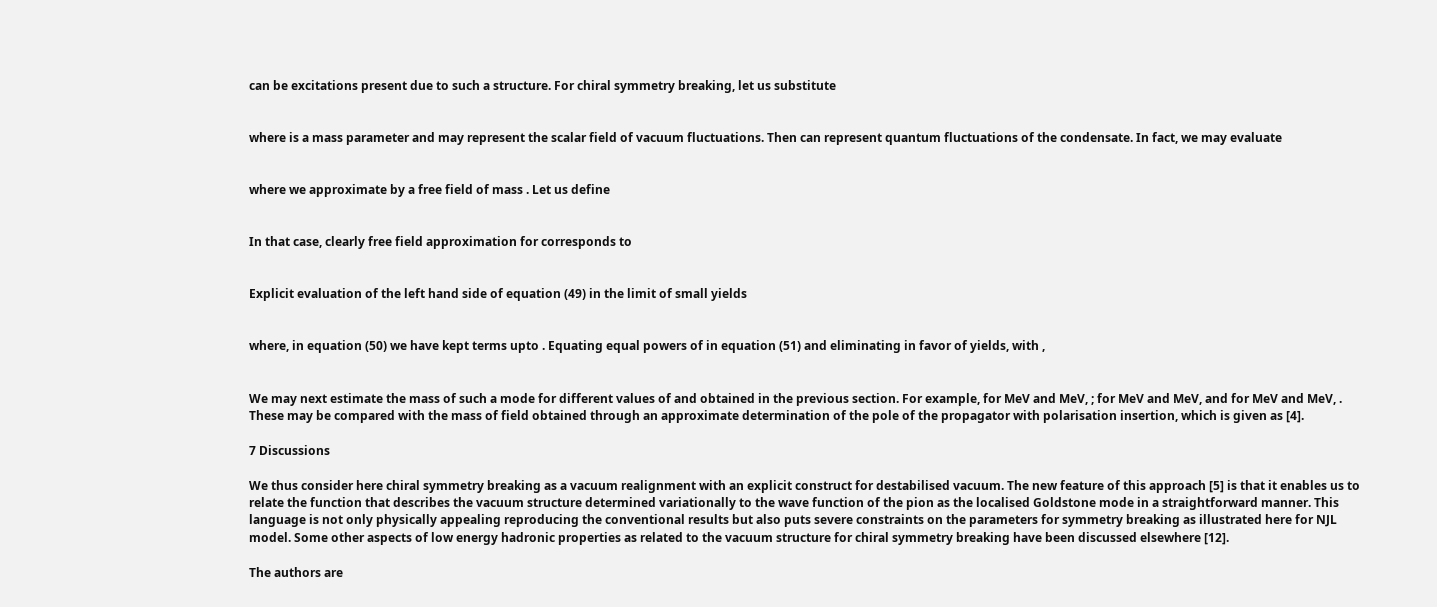can be excitations present due to such a structure. For chiral symmetry breaking, let us substitute


where is a mass parameter and may represent the scalar field of vacuum fluctuations. Then can represent quantum fluctuations of the condensate. In fact, we may evaluate


where we approximate by a free field of mass . Let us define


In that case, clearly free field approximation for corresponds to


Explicit evaluation of the left hand side of equation (49) in the limit of small yields


where, in equation (50) we have kept terms upto . Equating equal powers of in equation (51) and eliminating in favor of yields, with ,


We may next estimate the mass of such a mode for different values of and obtained in the previous section. For example, for MeV and MeV, ; for MeV and MeV, and for MeV and MeV, . These may be compared with the mass of field obtained through an approximate determination of the pole of the propagator with polarisation insertion, which is given as [4].

7 Discussions

We thus consider here chiral symmetry breaking as a vacuum realignment with an explicit construct for destabilised vacuum. The new feature of this approach [5] is that it enables us to relate the function that describes the vacuum structure determined variationally to the wave function of the pion as the localised Goldstone mode in a straightforward manner. This language is not only physically appealing reproducing the conventional results but also puts severe constraints on the parameters for symmetry breaking as illustrated here for NJL model. Some other aspects of low energy hadronic properties as related to the vacuum structure for chiral symmetry breaking have been discussed elsewhere [12].

The authors are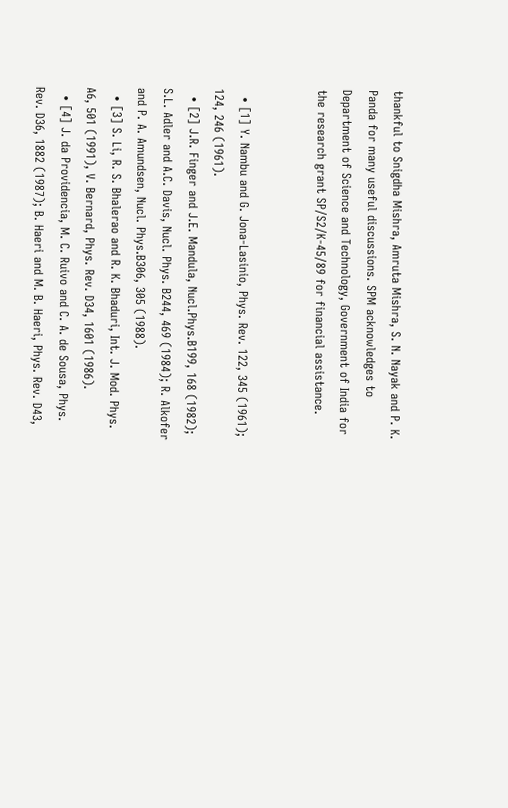thankful to Snigdha Mishra, Amruta Mishra, S. N. Nayak and P. K. Panda for many useful discussions. SPM acknowledges to Department of Science and Technology, Government of India for the research grant SP/S2/K-45/89 for financial assistance.


  • [1] Y. Nambu and G. Jona-Lasinio, Phys. Rev. 122, 345 (1961); 124, 246 (1961).
  • [2] J.R. Finger and J.E. Mandula, Nucl.Phys.B199, 168 (1982); S.L. Adler and A.C. Davis, Nucl. Phys. B244, 469 (1984); R. Alkofer and P. A. Amundsen, Nucl. Phys.B306, 305 (1988).
  • [3] S. Li, R. S. Bhalerao and R. K. Bhaduri, Int. J. Mod. Phys. A6, 501 (1991), V. Bernard, Phys. Rev. D34, 1601 (1986).
  • [4] J. da Providencia, M. C. Ruivo and C. A. de Sousa, Phys. Rev. D36, 1882 (1987); B. Haeri and M. B. Haeri, Phys. Rev. D43,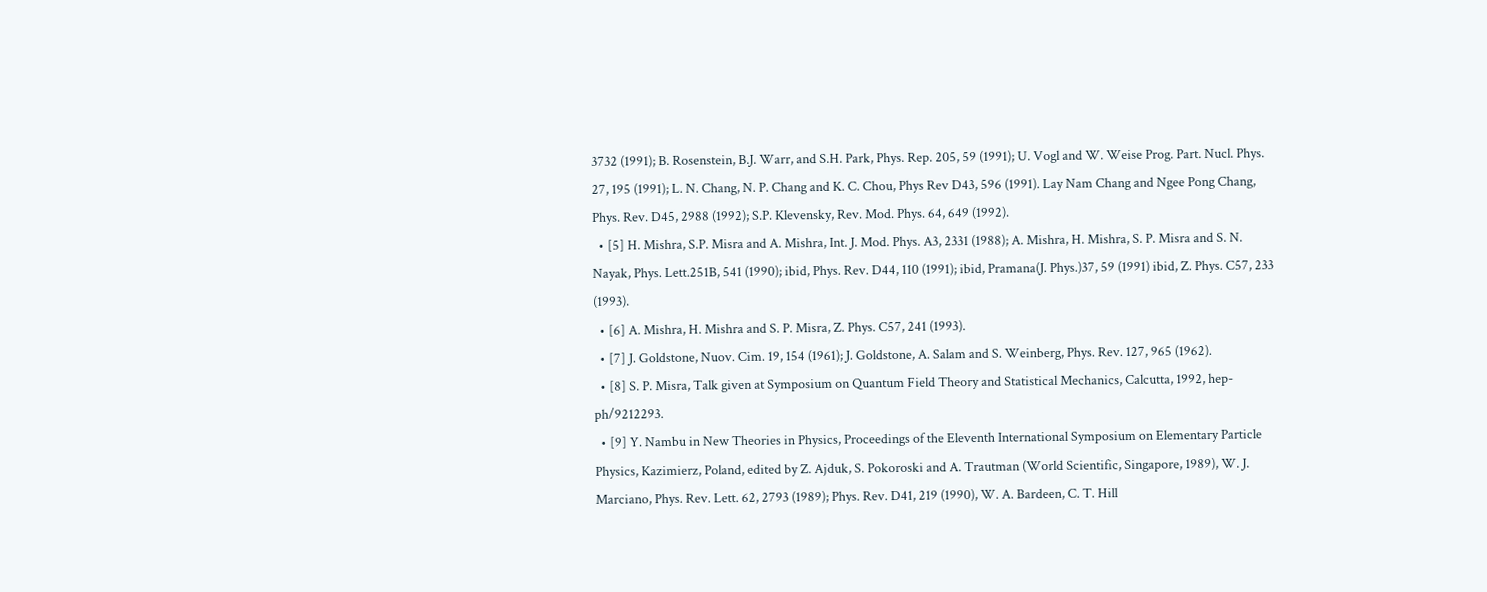3732 (1991); B. Rosenstein, B.J. Warr, and S.H. Park, Phys. Rep. 205, 59 (1991); U. Vogl and W. Weise Prog. Part. Nucl. Phys. 27, 195 (1991); L. N. Chang, N. P. Chang and K. C. Chou, Phys Rev D43, 596 (1991). Lay Nam Chang and Ngee Pong Chang, Phys. Rev. D45, 2988 (1992); S.P. Klevensky, Rev. Mod. Phys. 64, 649 (1992).
  • [5] H. Mishra, S.P. Misra and A. Mishra, Int. J. Mod. Phys. A3, 2331 (1988); A. Mishra, H. Mishra, S. P. Misra and S. N. Nayak, Phys. Lett.251B, 541 (1990); ibid, Phys. Rev. D44, 110 (1991); ibid, Pramana(J. Phys.)37, 59 (1991) ibid, Z. Phys. C57, 233 (1993).
  • [6] A. Mishra, H. Mishra and S. P. Misra, Z. Phys. C57, 241 (1993).
  • [7] J. Goldstone, Nuov. Cim. 19, 154 (1961); J. Goldstone, A. Salam and S. Weinberg, Phys. Rev. 127, 965 (1962).
  • [8] S. P. Misra, Talk given at Symposium on Quantum Field Theory and Statistical Mechanics, Calcutta, 1992, hep-ph/9212293.
  • [9] Y. Nambu in New Theories in Physics, Proceedings of the Eleventh International Symposium on Elementary Particle Physics, Kazimierz, Poland, edited by Z. Ajduk, S. Pokoroski and A. Trautman (World Scientific, Singapore, 1989), W. J. Marciano, Phys. Rev. Lett. 62, 2793 (1989); Phys. Rev. D41, 219 (1990), W. A. Bardeen, C. T. Hill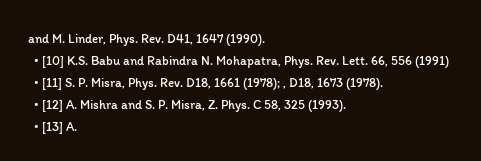and M. Linder, Phys. Rev. D41, 1647 (1990).
  • [10] K.S. Babu and Rabindra N. Mohapatra, Phys. Rev. Lett. 66, 556 (1991)
  • [11] S. P. Misra, Phys. Rev. D18, 1661 (1978); , D18, 1673 (1978).
  • [12] A. Mishra and S. P. Misra, Z. Phys. C 58, 325 (1993).
  • [13] A.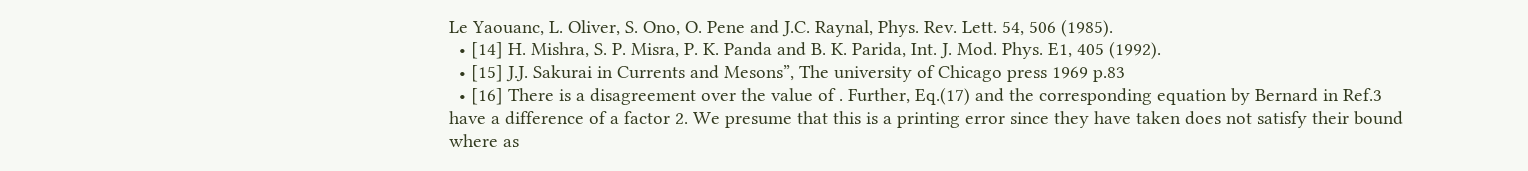Le Yaouanc, L. Oliver, S. Ono, O. Pene and J.C. Raynal, Phys. Rev. Lett. 54, 506 (1985).
  • [14] H. Mishra, S. P. Misra, P. K. Panda and B. K. Parida, Int. J. Mod. Phys. E1, 405 (1992).
  • [15] J.J. Sakurai in Currents and Mesons”, The university of Chicago press 1969 p.83
  • [16] There is a disagreement over the value of . Further, Eq.(17) and the corresponding equation by Bernard in Ref.3 have a difference of a factor 2. We presume that this is a printing error since they have taken does not satisfy their bound where as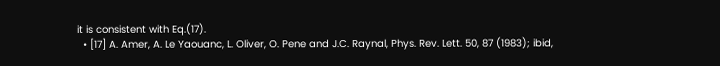it is consistent with Eq.(17).
  • [17] A. Amer, A. Le Yaouanc, L. Oliver, O. Pene and J.C. Raynal, Phys. Rev. Lett. 50, 87 (1983); ibid,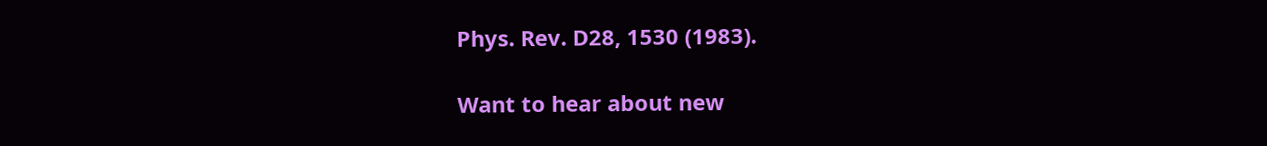Phys. Rev. D28, 1530 (1983).

Want to hear about new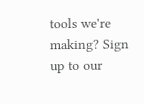tools we're making? Sign up to our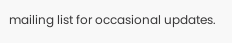mailing list for occasional updates.